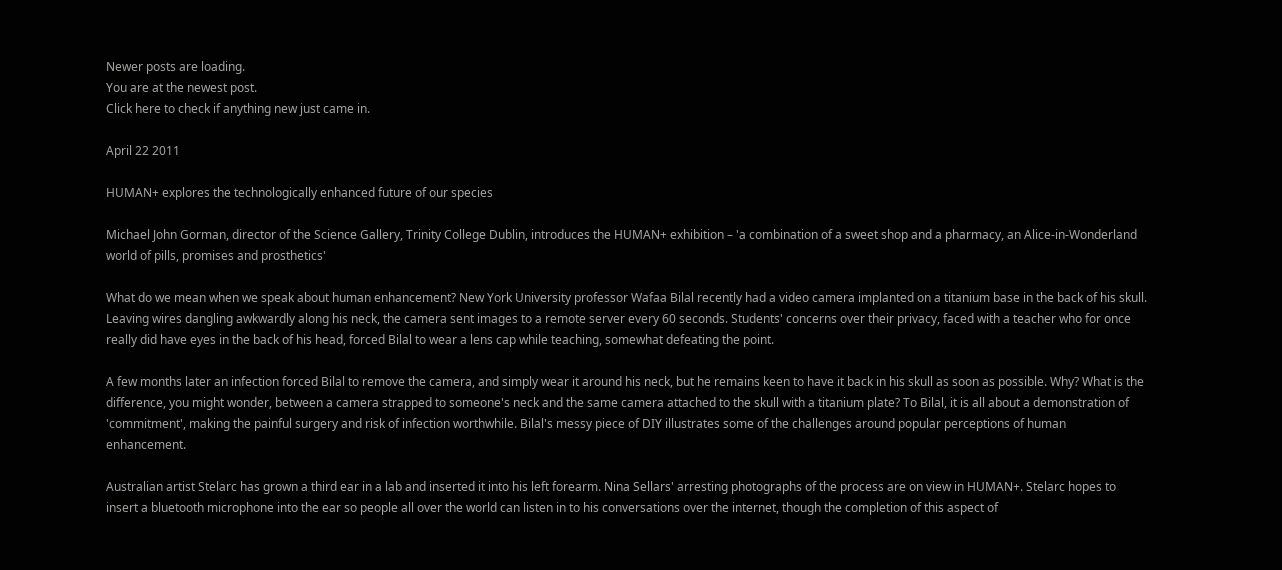Newer posts are loading.
You are at the newest post.
Click here to check if anything new just came in.

April 22 2011

HUMAN+ explores the technologically enhanced future of our species

Michael John Gorman, director of the Science Gallery, Trinity College Dublin, introduces the HUMAN+ exhibition – 'a combination of a sweet shop and a pharmacy, an Alice-in-Wonderland world of pills, promises and prosthetics'

What do we mean when we speak about human enhancement? New York University professor Wafaa Bilal recently had a video camera implanted on a titanium base in the back of his skull. Leaving wires dangling awkwardly along his neck, the camera sent images to a remote server every 60 seconds. Students' concerns over their privacy, faced with a teacher who for once really did have eyes in the back of his head, forced Bilal to wear a lens cap while teaching, somewhat defeating the point.

A few months later an infection forced Bilal to remove the camera, and simply wear it around his neck, but he remains keen to have it back in his skull as soon as possible. Why? What is the difference, you might wonder, between a camera strapped to someone's neck and the same camera attached to the skull with a titanium plate? To Bilal, it is all about a demonstration of 'commitment', making the painful surgery and risk of infection worthwhile. Bilal's messy piece of DIY illustrates some of the challenges around popular perceptions of human enhancement.

Australian artist Stelarc has grown a third ear in a lab and inserted it into his left forearm. Nina Sellars' arresting photographs of the process are on view in HUMAN+. Stelarc hopes to insert a bluetooth microphone into the ear so people all over the world can listen in to his conversations over the internet, though the completion of this aspect of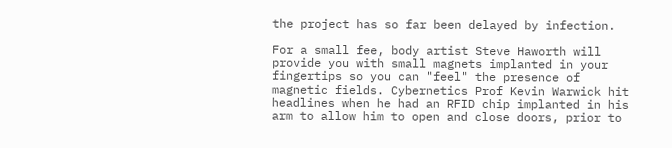the project has so far been delayed by infection.

For a small fee, body artist Steve Haworth will provide you with small magnets implanted in your fingertips so you can "feel" the presence of magnetic fields. Cybernetics Prof Kevin Warwick hit headlines when he had an RFID chip implanted in his arm to allow him to open and close doors, prior to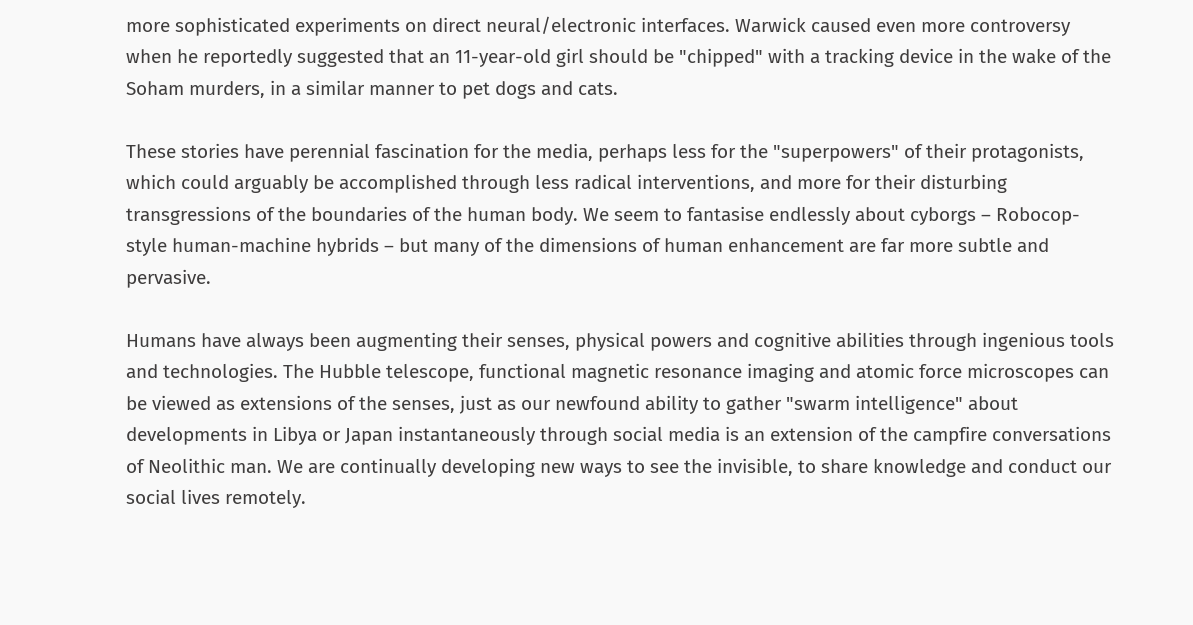more sophisticated experiments on direct neural/electronic interfaces. Warwick caused even more controversy when he reportedly suggested that an 11-year-old girl should be "chipped" with a tracking device in the wake of the Soham murders, in a similar manner to pet dogs and cats.

These stories have perennial fascination for the media, perhaps less for the "superpowers" of their protagonists, which could arguably be accomplished through less radical interventions, and more for their disturbing transgressions of the boundaries of the human body. We seem to fantasise endlessly about cyborgs – Robocop-style human-machine hybrids – but many of the dimensions of human enhancement are far more subtle and pervasive.

Humans have always been augmenting their senses, physical powers and cognitive abilities through ingenious tools and technologies. The Hubble telescope, functional magnetic resonance imaging and atomic force microscopes can be viewed as extensions of the senses, just as our newfound ability to gather "swarm intelligence" about developments in Libya or Japan instantaneously through social media is an extension of the campfire conversations of Neolithic man. We are continually developing new ways to see the invisible, to share knowledge and conduct our social lives remotely.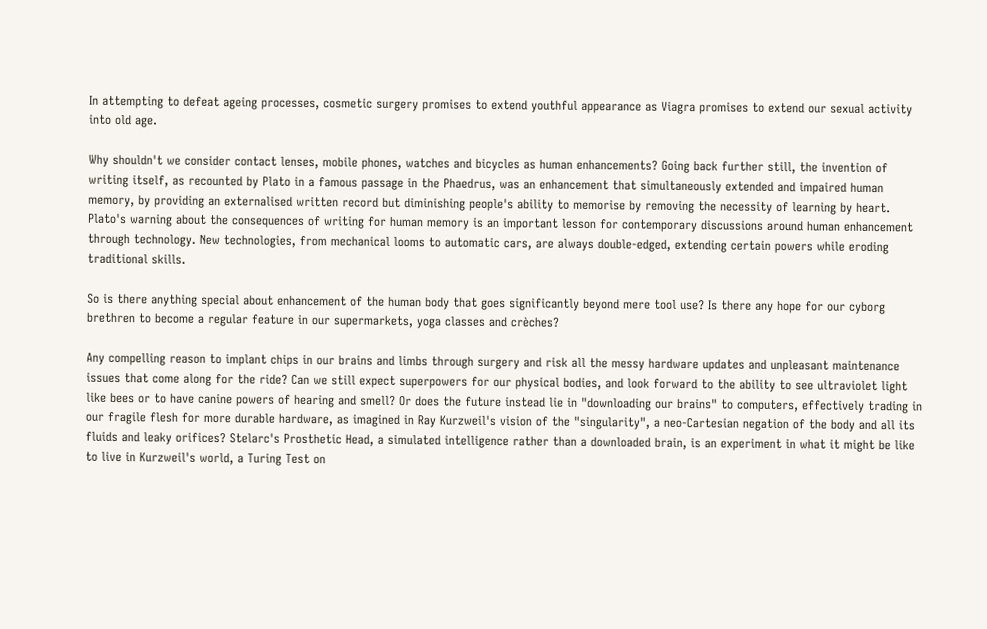In attempting to defeat ageing processes, cosmetic surgery promises to extend youthful appearance as Viagra promises to extend our sexual activity into old age.

Why shouldn't we consider contact lenses, mobile phones, watches and bicycles as human enhancements? Going back further still, the invention of writing itself, as recounted by Plato in a famous passage in the Phaedrus, was an enhancement that simultaneously extended and impaired human memory, by providing an externalised written record but diminishing people's ability to memorise by removing the necessity of learning by heart. Plato's warning about the consequences of writing for human memory is an important lesson for contemporary discussions around human enhancement through technology. New technologies, from mechanical looms to automatic cars, are always double-edged, extending certain powers while eroding traditional skills.

So is there anything special about enhancement of the human body that goes significantly beyond mere tool use? Is there any hope for our cyborg brethren to become a regular feature in our supermarkets, yoga classes and crèches?

Any compelling reason to implant chips in our brains and limbs through surgery and risk all the messy hardware updates and unpleasant maintenance issues that come along for the ride? Can we still expect superpowers for our physical bodies, and look forward to the ability to see ultraviolet light like bees or to have canine powers of hearing and smell? Or does the future instead lie in "downloading our brains" to computers, effectively trading in our fragile flesh for more durable hardware, as imagined in Ray Kurzweil's vision of the "singularity", a neo-Cartesian negation of the body and all its fluids and leaky orifices? Stelarc's Prosthetic Head, a simulated intelligence rather than a downloaded brain, is an experiment in what it might be like to live in Kurzweil's world, a Turing Test on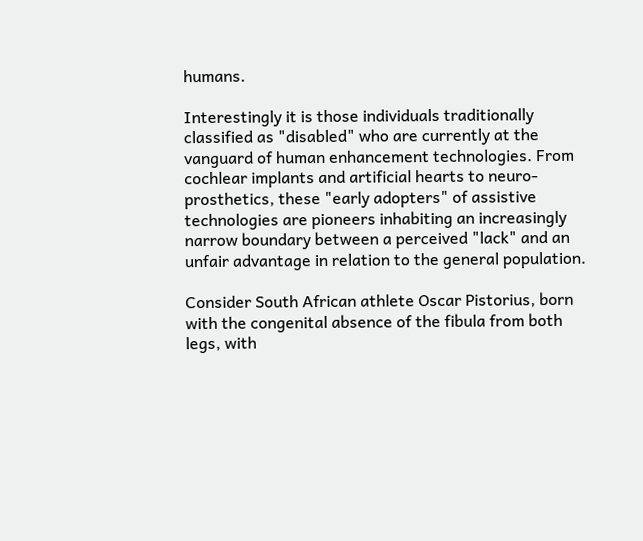humans.

Interestingly it is those individuals traditionally classified as "disabled" who are currently at the vanguard of human enhancement technologies. From cochlear implants and artificial hearts to neuro-prosthetics, these "early adopters" of assistive technologies are pioneers inhabiting an increasingly narrow boundary between a perceived "lack" and an unfair advantage in relation to the general population.

Consider South African athlete Oscar Pistorius, born with the congenital absence of the fibula from both legs, with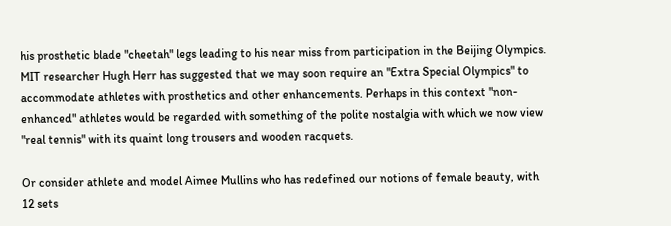his prosthetic blade "cheetah" legs leading to his near miss from participation in the Beijing Olympics. MIT researcher Hugh Herr has suggested that we may soon require an "Extra Special Olympics" to accommodate athletes with prosthetics and other enhancements. Perhaps in this context "non-enhanced" athletes would be regarded with something of the polite nostalgia with which we now view "real tennis" with its quaint long trousers and wooden racquets.

Or consider athlete and model Aimee Mullins who has redefined our notions of female beauty, with 12 sets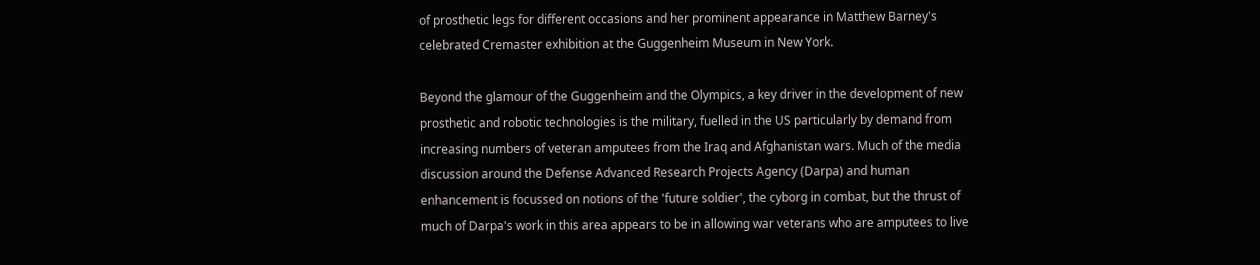of prosthetic legs for different occasions and her prominent appearance in Matthew Barney's celebrated Cremaster exhibition at the Guggenheim Museum in New York.

Beyond the glamour of the Guggenheim and the Olympics, a key driver in the development of new prosthetic and robotic technologies is the military, fuelled in the US particularly by demand from increasing numbers of veteran amputees from the Iraq and Afghanistan wars. Much of the media discussion around the Defense Advanced Research Projects Agency (Darpa) and human enhancement is focussed on notions of the 'future soldier', the cyborg in combat, but the thrust of much of Darpa's work in this area appears to be in allowing war veterans who are amputees to live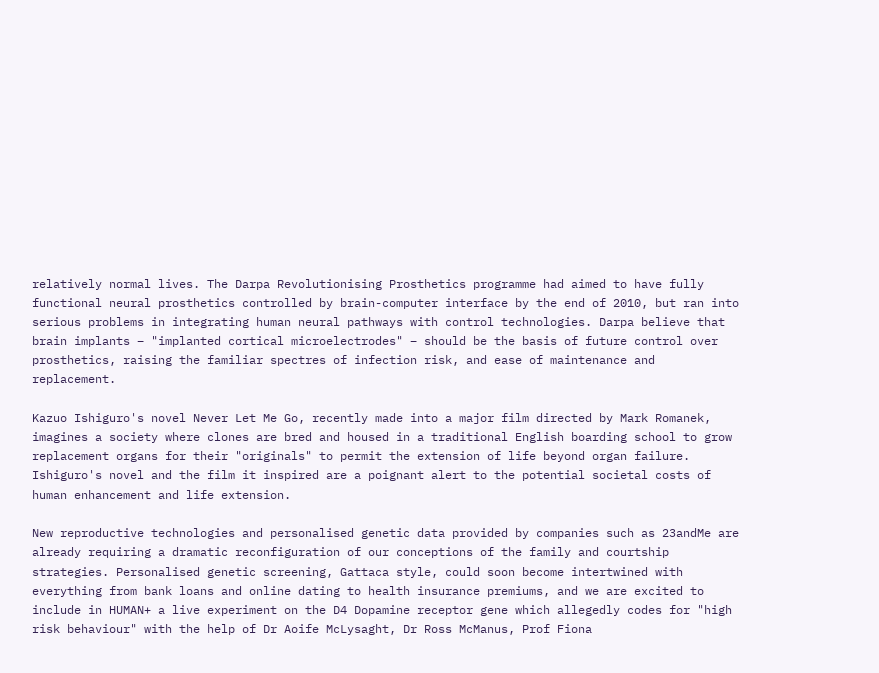relatively normal lives. The Darpa Revolutionising Prosthetics programme had aimed to have fully functional neural prosthetics controlled by brain-computer interface by the end of 2010, but ran into serious problems in integrating human neural pathways with control technologies. Darpa believe that brain implants – "implanted cortical microelectrodes" – should be the basis of future control over prosthetics, raising the familiar spectres of infection risk, and ease of maintenance and replacement.

Kazuo Ishiguro's novel Never Let Me Go, recently made into a major film directed by Mark Romanek, imagines a society where clones are bred and housed in a traditional English boarding school to grow replacement organs for their "originals" to permit the extension of life beyond organ failure. Ishiguro's novel and the film it inspired are a poignant alert to the potential societal costs of human enhancement and life extension.

New reproductive technologies and personalised genetic data provided by companies such as 23andMe are already requiring a dramatic reconfiguration of our conceptions of the family and courtship strategies. Personalised genetic screening, Gattaca style, could soon become intertwined with everything from bank loans and online dating to health insurance premiums, and we are excited to include in HUMAN+ a live experiment on the D4 Dopamine receptor gene which allegedly codes for "high risk behaviour" with the help of Dr Aoife McLysaght, Dr Ross McManus, Prof Fiona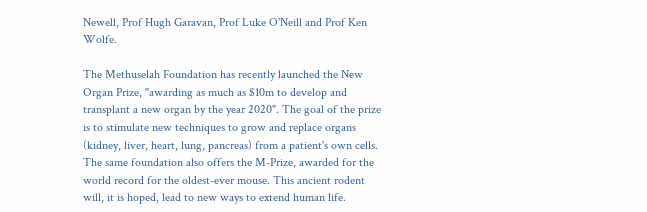Newell, Prof Hugh Garavan, Prof Luke O'Neill and Prof Ken Wolfe.

The Methuselah Foundation has recently launched the New Organ Prize, "awarding as much as $10m to develop and transplant a new organ by the year 2020". The goal of the prize is to stimulate new techniques to grow and replace organs (kidney, liver, heart, lung, pancreas) from a patient's own cells. The same foundation also offers the M-Prize, awarded for the world record for the oldest-ever mouse. This ancient rodent will, it is hoped, lead to new ways to extend human life.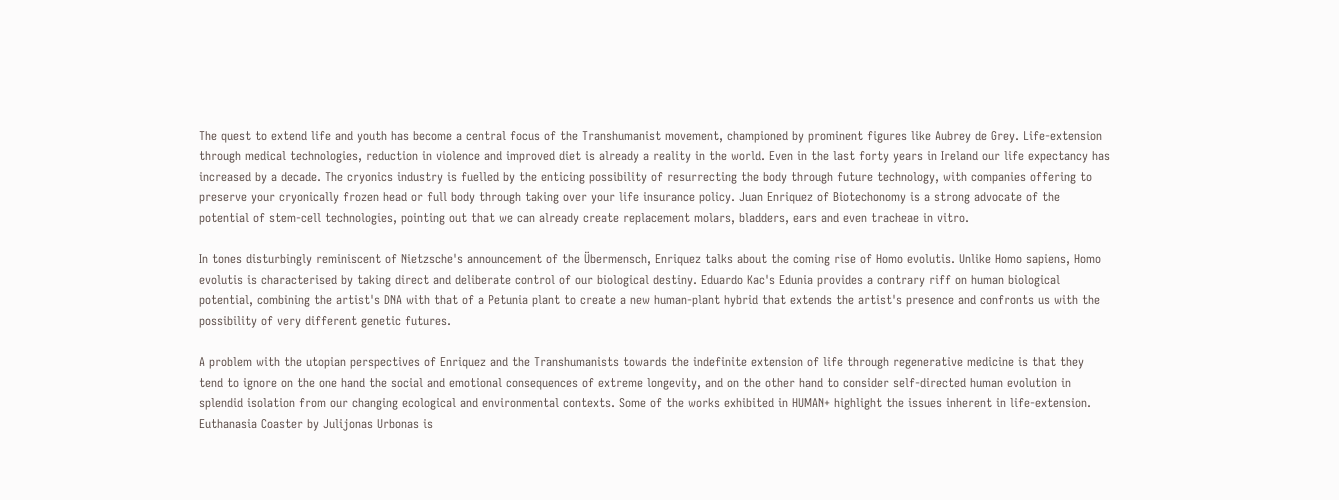The quest to extend life and youth has become a central focus of the Transhumanist movement, championed by prominent figures like Aubrey de Grey. Life-extension through medical technologies, reduction in violence and improved diet is already a reality in the world. Even in the last forty years in Ireland our life expectancy has increased by a decade. The cryonics industry is fuelled by the enticing possibility of resurrecting the body through future technology, with companies offering to preserve your cryonically frozen head or full body through taking over your life insurance policy. Juan Enriquez of Biotechonomy is a strong advocate of the potential of stem-cell technologies, pointing out that we can already create replacement molars, bladders, ears and even tracheae in vitro.

In tones disturbingly reminiscent of Nietzsche's announcement of the Übermensch, Enriquez talks about the coming rise of Homo evolutis. Unlike Homo sapiens, Homo evolutis is characterised by taking direct and deliberate control of our biological destiny. Eduardo Kac's Edunia provides a contrary riff on human biological potential, combining the artist's DNA with that of a Petunia plant to create a new human-plant hybrid that extends the artist's presence and confronts us with the possibility of very different genetic futures.

A problem with the utopian perspectives of Enriquez and the Transhumanists towards the indefinite extension of life through regenerative medicine is that they tend to ignore on the one hand the social and emotional consequences of extreme longevity, and on the other hand to consider self-directed human evolution in splendid isolation from our changing ecological and environmental contexts. Some of the works exhibited in HUMAN+ highlight the issues inherent in life-extension. Euthanasia Coaster by Julijonas Urbonas is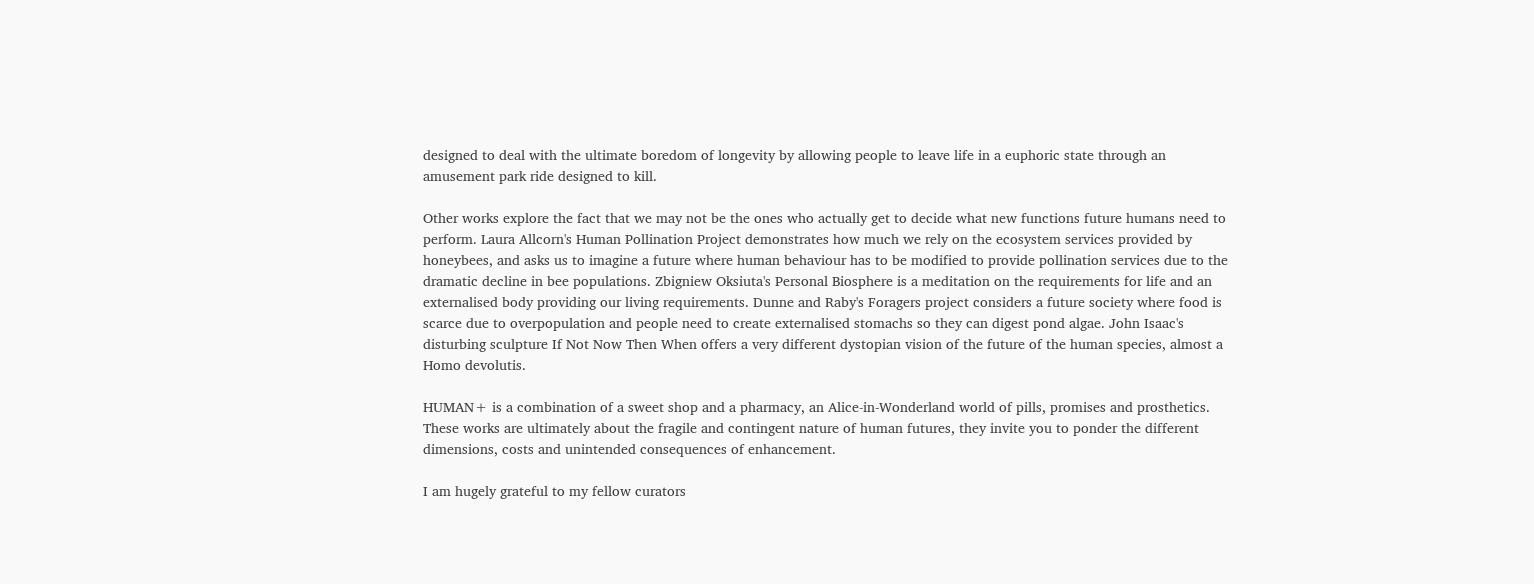designed to deal with the ultimate boredom of longevity by allowing people to leave life in a euphoric state through an amusement park ride designed to kill.

Other works explore the fact that we may not be the ones who actually get to decide what new functions future humans need to perform. Laura Allcorn's Human Pollination Project demonstrates how much we rely on the ecosystem services provided by honeybees, and asks us to imagine a future where human behaviour has to be modified to provide pollination services due to the dramatic decline in bee populations. Zbigniew Oksiuta's Personal Biosphere is a meditation on the requirements for life and an externalised body providing our living requirements. Dunne and Raby's Foragers project considers a future society where food is scarce due to overpopulation and people need to create externalised stomachs so they can digest pond algae. John Isaac's disturbing sculpture If Not Now Then When offers a very different dystopian vision of the future of the human species, almost a Homo devolutis.

HUMAN+ is a combination of a sweet shop and a pharmacy, an Alice-in-Wonderland world of pills, promises and prosthetics. These works are ultimately about the fragile and contingent nature of human futures, they invite you to ponder the different dimensions, costs and unintended consequences of enhancement.

I am hugely grateful to my fellow curators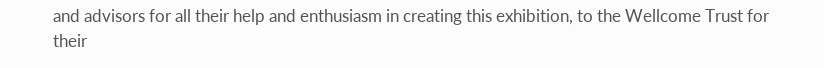and advisors for all their help and enthusiasm in creating this exhibition, to the Wellcome Trust for their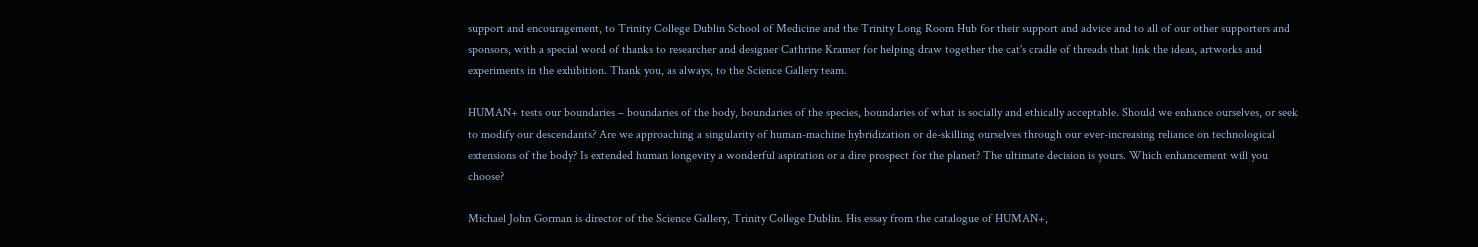support and encouragement, to Trinity College Dublin School of Medicine and the Trinity Long Room Hub for their support and advice and to all of our other supporters and sponsors, with a special word of thanks to researcher and designer Cathrine Kramer for helping draw together the cat's cradle of threads that link the ideas, artworks and experiments in the exhibition. Thank you, as always, to the Science Gallery team.

HUMAN+ tests our boundaries – boundaries of the body, boundaries of the species, boundaries of what is socially and ethically acceptable. Should we enhance ourselves, or seek to modify our descendants? Are we approaching a singularity of human-machine hybridization or de-skilling ourselves through our ever-increasing reliance on technological extensions of the body? Is extended human longevity a wonderful aspiration or a dire prospect for the planet? The ultimate decision is yours. Which enhancement will you choose?

Michael John Gorman is director of the Science Gallery, Trinity College Dublin. His essay from the catalogue of HUMAN+,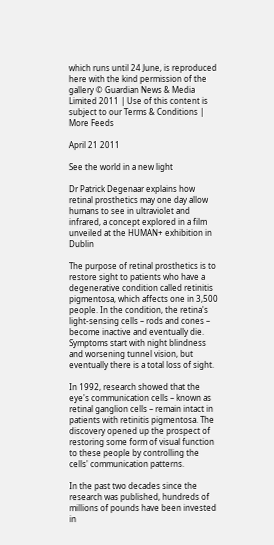which runs until 24 June, is reproduced here with the kind permission of the gallery © Guardian News & Media Limited 2011 | Use of this content is subject to our Terms & Conditions | More Feeds

April 21 2011

See the world in a new light

Dr Patrick Degenaar explains how retinal prosthetics may one day allow humans to see in ultraviolet and infrared, a concept explored in a film unveiled at the HUMAN+ exhibition in Dublin

The purpose of retinal prosthetics is to restore sight to patients who have a degenerative condition called retinitis pigmentosa, which affects one in 3,500 people. In the condition, the retina's light-sensing cells – rods and cones – become inactive and eventually die. Symptoms start with night blindness and worsening tunnel vision, but eventually there is a total loss of sight.

In 1992, research showed that the eye's communication cells – known as retinal ganglion cells – remain intact in patients with retinitis pigmentosa. The discovery opened up the prospect of restoring some form of visual function to these people by controlling the cells' communication patterns.

In the past two decades since the research was published, hundreds of millions of pounds have been invested in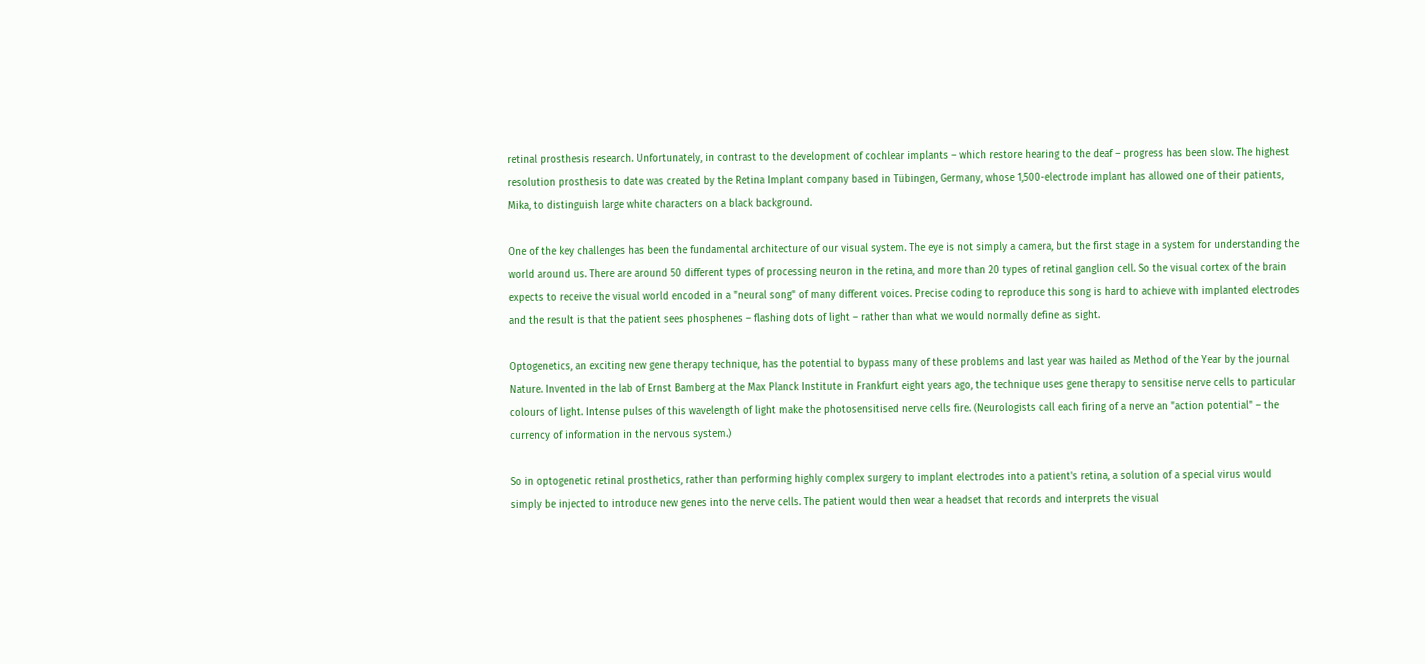retinal prosthesis research. Unfortunately, in contrast to the development of cochlear implants – which restore hearing to the deaf – progress has been slow. The highest resolution prosthesis to date was created by the Retina Implant company based in Tübingen, Germany, whose 1,500-electrode implant has allowed one of their patients, Mika, to distinguish large white characters on a black background.

One of the key challenges has been the fundamental architecture of our visual system. The eye is not simply a camera, but the first stage in a system for understanding the world around us. There are around 50 different types of processing neuron in the retina, and more than 20 types of retinal ganglion cell. So the visual cortex of the brain expects to receive the visual world encoded in a "neural song" of many different voices. Precise coding to reproduce this song is hard to achieve with implanted electrodes and the result is that the patient sees phosphenes – flashing dots of light – rather than what we would normally define as sight.

Optogenetics, an exciting new gene therapy technique, has the potential to bypass many of these problems and last year was hailed as Method of the Year by the journal Nature. Invented in the lab of Ernst Bamberg at the Max Planck Institute in Frankfurt eight years ago, the technique uses gene therapy to sensitise nerve cells to particular colours of light. Intense pulses of this wavelength of light make the photosensitised nerve cells fire. (Neurologists call each firing of a nerve an "action potential" – the currency of information in the nervous system.)

So in optogenetic retinal prosthetics, rather than performing highly complex surgery to implant electrodes into a patient's retina, a solution of a special virus would simply be injected to introduce new genes into the nerve cells. The patient would then wear a headset that records and interprets the visual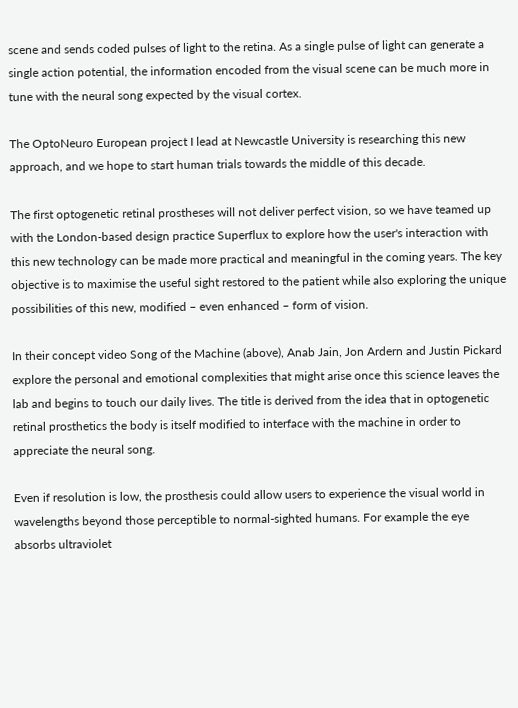scene and sends coded pulses of light to the retina. As a single pulse of light can generate a single action potential, the information encoded from the visual scene can be much more in tune with the neural song expected by the visual cortex.

The OptoNeuro European project I lead at Newcastle University is researching this new approach, and we hope to start human trials towards the middle of this decade.

The first optogenetic retinal prostheses will not deliver perfect vision, so we have teamed up with the London-based design practice Superflux to explore how the user's interaction with this new technology can be made more practical and meaningful in the coming years. The key objective is to maximise the useful sight restored to the patient while also exploring the unique possibilities of this new, modified – even enhanced – form of vision.

In their concept video Song of the Machine (above), Anab Jain, Jon Ardern and Justin Pickard explore the personal and emotional complexities that might arise once this science leaves the lab and begins to touch our daily lives. The title is derived from the idea that in optogenetic retinal prosthetics the body is itself modified to interface with the machine in order to appreciate the neural song.

Even if resolution is low, the prosthesis could allow users to experience the visual world in wavelengths beyond those perceptible to normal-sighted humans. For example the eye absorbs ultraviolet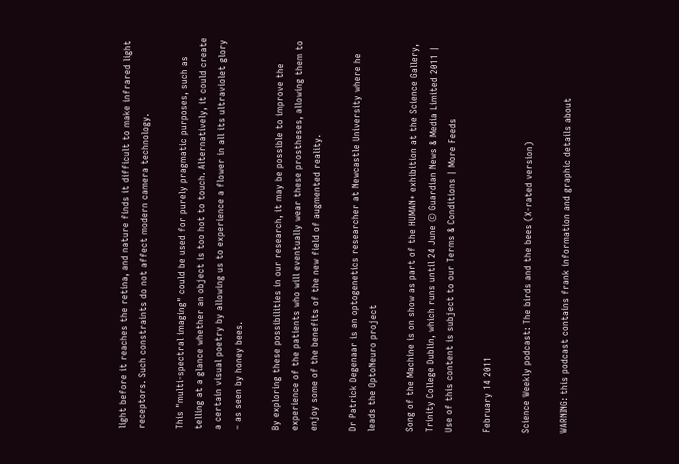light before it reaches the retina, and nature finds it difficult to make infrared light receptors. Such constraints do not affect modern camera technology.

This "multi-spectral imaging" could be used for purely pragmatic purposes, such as telling at a glance whether an object is too hot to touch. Alternatively, it could create a certain visual poetry by allowing us to experience a flower in all its ultraviolet glory – as seen by honey bees.

By exploring these possibilities in our research, it may be possible to improve the experience of the patients who will eventually wear these prostheses, allowing them to enjoy some of the benefits of the new field of augmented reality.

Dr Patrick Degenaar is an optogenetics researcher at Newcastle University where he leads the OptoNeuro project

Song of the Machine is on show as part of the HUMAN+ exhibition at the Science Gallery, Trinity College Dublin, which runs until 24 June © Guardian News & Media Limited 2011 | Use of this content is subject to our Terms & Conditions | More Feeds

February 14 2011

Science Weekly podcast: The birds and the bees (X-rated version)

WARNING: this podcast contains frank information and graphic details about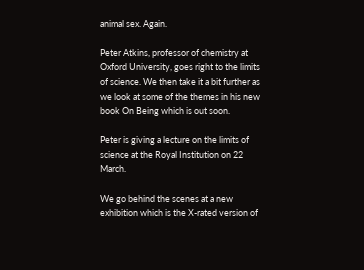animal sex. Again.

Peter Atkins, professor of chemistry at Oxford University, goes right to the limits of science. We then take it a bit further as we look at some of the themes in his new book On Being which is out soon.

Peter is giving a lecture on the limits of science at the Royal Institution on 22 March.

We go behind the scenes at a new exhibition which is the X-rated version of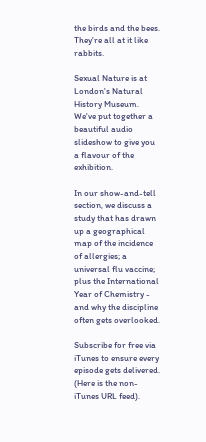the birds and the bees. They're all at it like rabbits.

Sexual Nature is at London's Natural History Museum. We've put together a beautiful audio slideshow to give you a flavour of the exhibition.

In our show-and-tell section, we discuss a study that has drawn up a geographical map of the incidence of allergies; a universal flu vaccine; plus the International Year of Chemistry - and why the discipline often gets overlooked.

Subscribe for free via iTunes to ensure every episode gets delivered. (Here is the non-iTunes URL feed).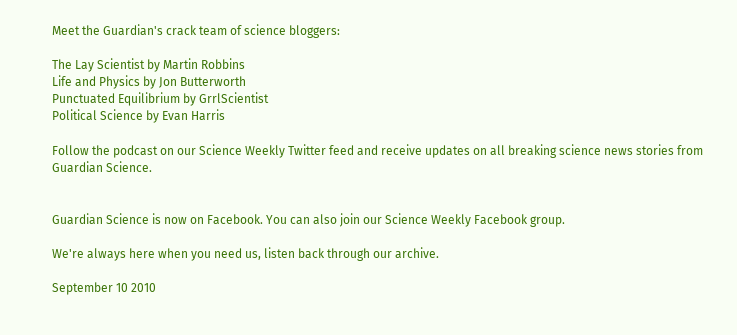Meet the Guardian's crack team of science bloggers:

The Lay Scientist by Martin Robbins
Life and Physics by Jon Butterworth
Punctuated Equilibrium by GrrlScientist
Political Science by Evan Harris

Follow the podcast on our Science Weekly Twitter feed and receive updates on all breaking science news stories from Guardian Science.


Guardian Science is now on Facebook. You can also join our Science Weekly Facebook group.

We're always here when you need us, listen back through our archive.

September 10 2010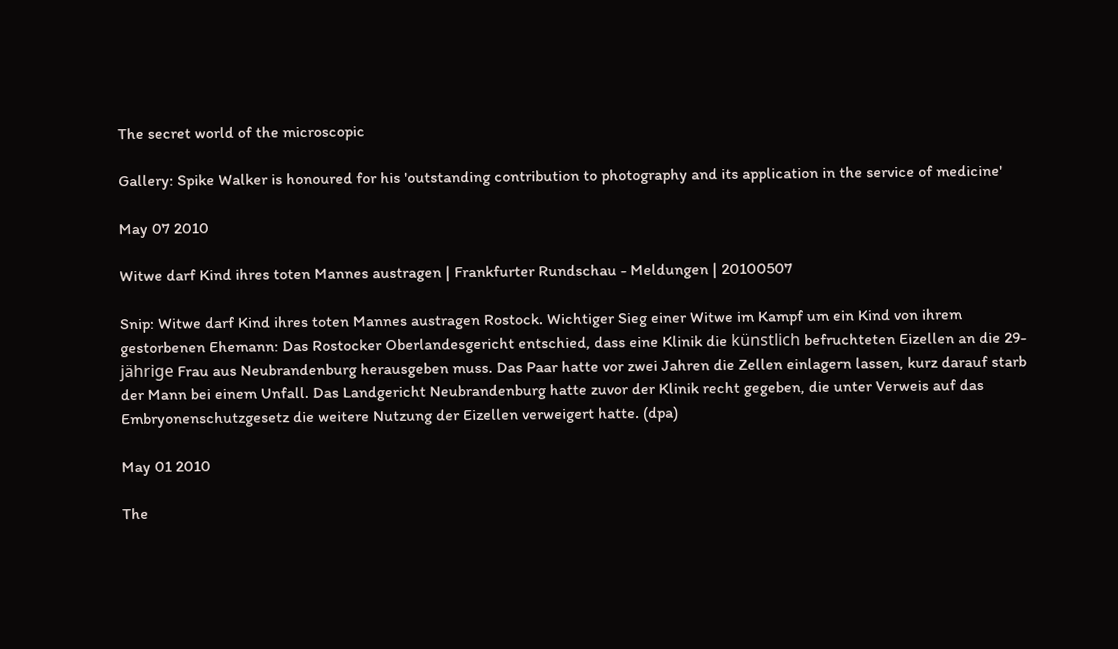The secret world of the microscopic

Gallery: Spike Walker is honoured for his 'outstanding contribution to photography and its application in the service of medicine'

May 07 2010

Witwe darf Kind ihres toten Mannes austragen | Frankfurter Rundschau - Meldungen | 20100507

Snip: Witwe darf Kind ihres toten Mannes austragen Rostock. Wichtiger Sieg einer Witwe im Kampf um ein Kind von ihrem gestorbenen Ehemann: Das Rostocker Oberlandesgericht entschied, dass eine Klinik die künstlich befruchteten Eizellen an die 29-jährige Frau aus Neubrandenburg herausgeben muss. Das Paar hatte vor zwei Jahren die Zellen einlagern lassen, kurz darauf starb der Mann bei einem Unfall. Das Landgericht Neubrandenburg hatte zuvor der Klinik recht gegeben, die unter Verweis auf das Embryonenschutzgesetz die weitere Nutzung der Eizellen verweigert hatte. (dpa)

May 01 2010

The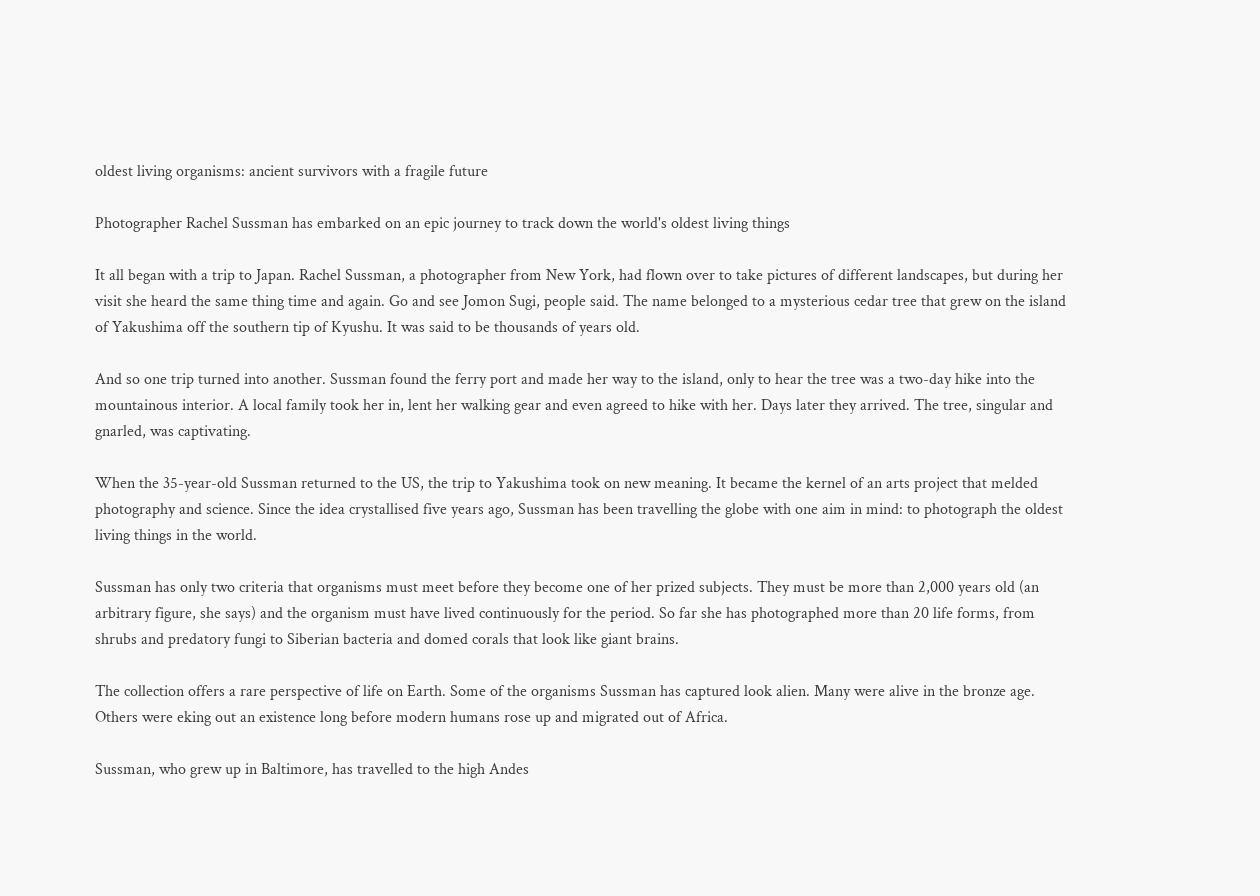oldest living organisms: ancient survivors with a fragile future

Photographer Rachel Sussman has embarked on an epic journey to track down the world's oldest living things

It all began with a trip to Japan. Rachel Sussman, a photographer from New York, had flown over to take pictures of different landscapes, but during her visit she heard the same thing time and again. Go and see Jomon Sugi, people said. The name belonged to a mysterious cedar tree that grew on the island of Yakushima off the southern tip of Kyushu. It was said to be thousands of years old.

And so one trip turned into another. Sussman found the ferry port and made her way to the island, only to hear the tree was a two-day hike into the mountainous interior. A local family took her in, lent her walking gear and even agreed to hike with her. Days later they arrived. The tree, singular and gnarled, was captivating.

When the 35-year-old Sussman returned to the US, the trip to Yakushima took on new meaning. It became the kernel of an arts project that melded photography and science. Since the idea crystallised five years ago, Sussman has been travelling the globe with one aim in mind: to photograph the oldest living things in the world.

Sussman has only two criteria that organisms must meet before they become one of her prized subjects. They must be more than 2,000 years old (an arbitrary figure, she says) and the organism must have lived continuously for the period. So far she has photographed more than 20 life forms, from shrubs and predatory fungi to Siberian bacteria and domed corals that look like giant brains.

The collection offers a rare perspective of life on Earth. Some of the organisms Sussman has captured look alien. Many were alive in the bronze age. Others were eking out an existence long before modern humans rose up and migrated out of Africa.

Sussman, who grew up in Baltimore, has travelled to the high Andes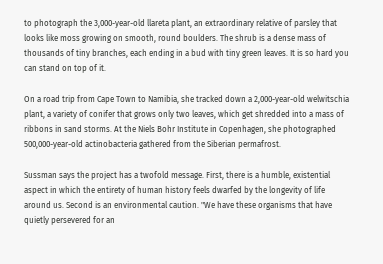to photograph the 3,000-year-old llareta plant, an extraordinary relative of parsley that looks like moss growing on smooth, round boulders. The shrub is a dense mass of thousands of tiny branches, each ending in a bud with tiny green leaves. It is so hard you can stand on top of it.

On a road trip from Cape Town to Namibia, she tracked down a 2,000-year-old welwitschia plant, a variety of conifer that grows only two leaves, which get shredded into a mass of ribbons in sand storms. At the Niels Bohr Institute in Copenhagen, she photographed 500,000-year-old actinobacteria gathered from the Siberian permafrost.

Sussman says the project has a twofold message. First, there is a humble, existential aspect in which the entirety of human history feels dwarfed by the longevity of life around us. Second is an environmental caution. "We have these organisms that have quietly persevered for an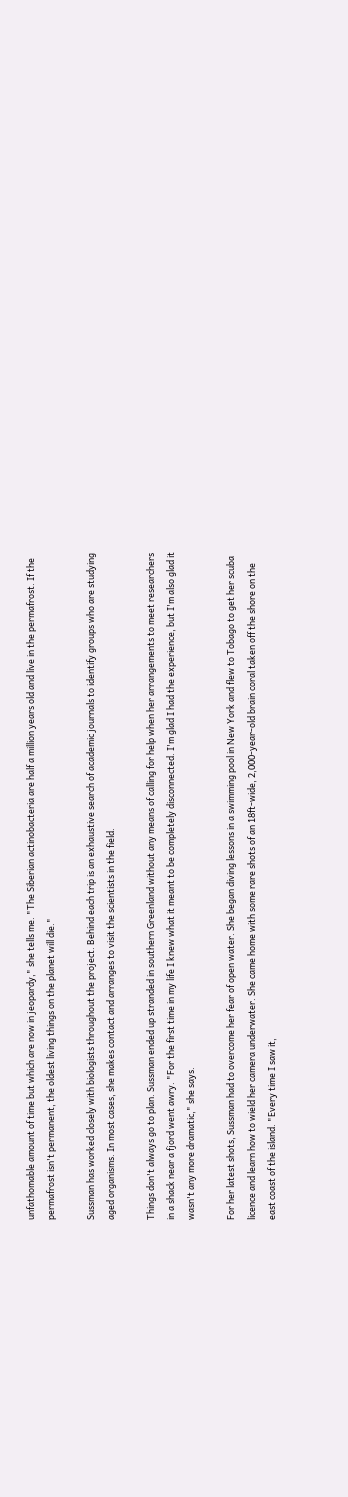unfathomable amount of time but which are now in jeopardy," she tells me. "The Siberian actinobacteria are half a million years old and live in the permafrost. If the permafrost isn't permanent, the oldest living things on the planet will die."

Sussman has worked closely with biologists throughout the project. Behind each trip is an exhaustive search of academic journals to identify groups who are studying aged organisms. In most cases, she makes contact and arranges to visit the scientists in the field.

Things don't always go to plan. Sussman ended up stranded in southern Greenland without any means of calling for help when her arrangements to meet researchers in a shack near a fjord went awry. "For the first time in my life I knew what it meant to be completely disconnected. I'm glad I had the experience, but I'm also glad it wasn't any more dramatic," she says.

For her latest shots, Sussman had to overcome her fear of open water. She began diving lessons in a swimming pool in New York and flew to Tobago to get her scuba licence and learn how to wield her camera underwater. She came home with some rare shots of an 18ft-wide, 2,000-year-old brain coral taken off the shore on the east coast of the island. "Every time I saw it,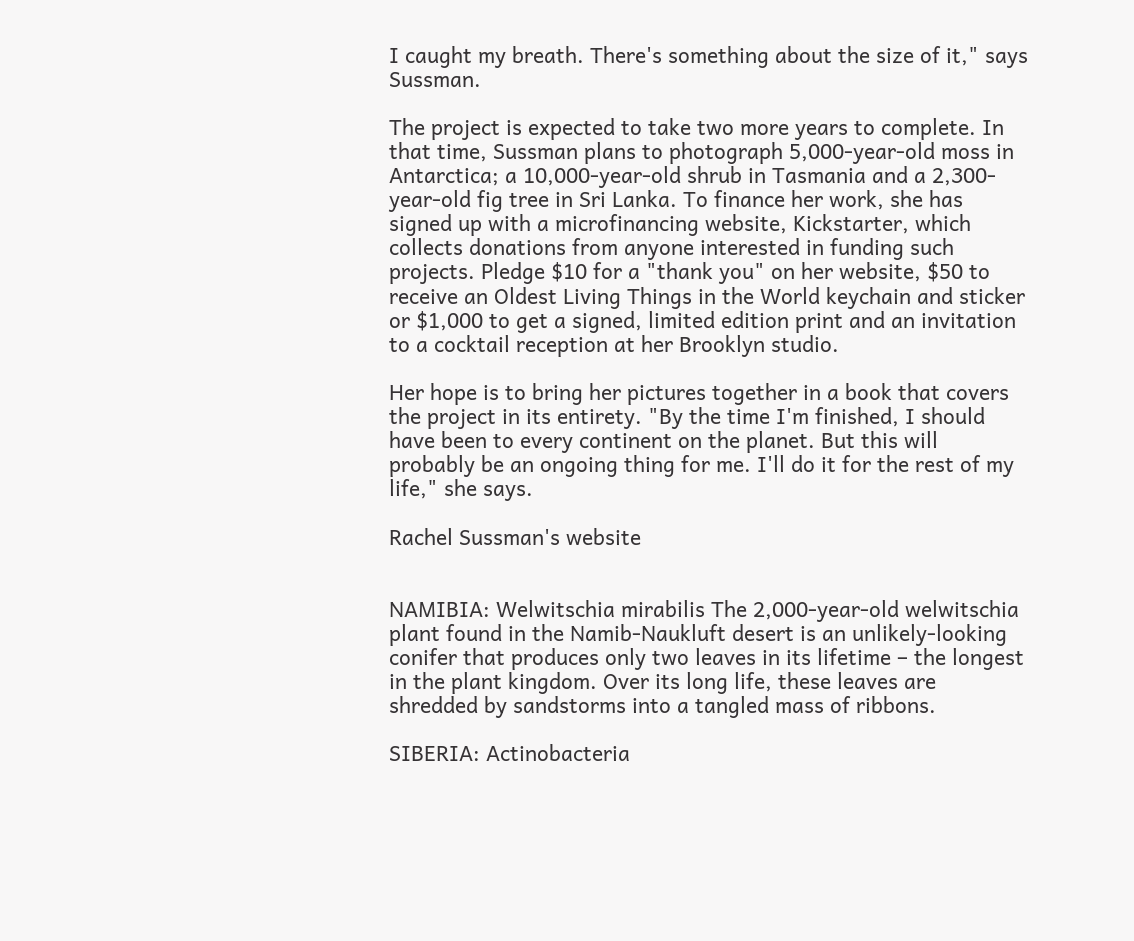I caught my breath. There's something about the size of it," says Sussman.

The project is expected to take two more years to complete. In that time, Sussman plans to photograph 5,000-year-old moss in Antarctica; a 10,000-year-old shrub in Tasmania and a 2,300-year-old fig tree in Sri Lanka. To finance her work, she has signed up with a microfinancing website, Kickstarter, which collects donations from anyone interested in funding such projects. Pledge $10 for a "thank you" on her website, $50 to receive an Oldest Living Things in the World keychain and sticker or $1,000 to get a signed, limited edition print and an invitation to a cocktail reception at her Brooklyn studio.

Her hope is to bring her pictures together in a book that covers the project in its entirety. "By the time I'm finished, I should have been to every continent on the planet. But this will probably be an ongoing thing for me. I'll do it for the rest of my life," she says.

Rachel Sussman's website


NAMIBIA: Welwitschia mirabilis The 2,000-year-old welwitschia plant found in the Namib-Naukluft desert is an unlikely-looking conifer that produces only two leaves in its lifetime – the longest in the plant kingdom. Over its long life, these leaves are shredded by sandstorms into a tangled mass of ribbons.

SIBERIA: Actinobacteria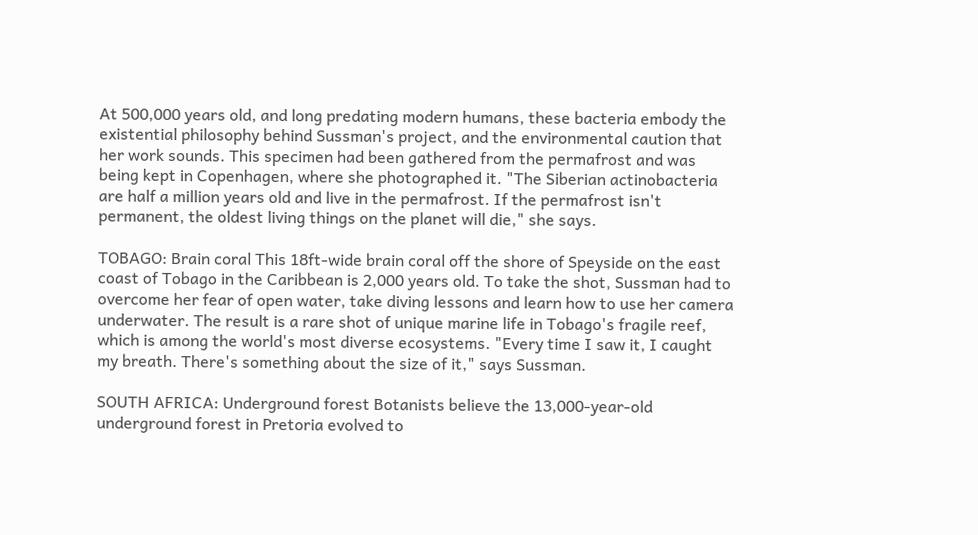At 500,000 years old, and long predating modern humans, these bacteria embody the existential philosophy behind Sussman's project, and the environmental caution that her work sounds. This specimen had been gathered from the permafrost and was being kept in Copenhagen, where she photographed it. "The Siberian actinobacteria are half a million years old and live in the permafrost. If the permafrost isn't permanent, the oldest living things on the planet will die," she says.

TOBAGO: Brain coral This 18ft-wide brain coral off the shore of Speyside on the east coast of Tobago in the Caribbean is 2,000 years old. To take the shot, Sussman had to overcome her fear of open water, take diving lessons and learn how to use her camera underwater. The result is a rare shot of unique marine life in Tobago's fragile reef, which is among the world's most diverse ecosystems. "Every time I saw it, I caught my breath. There's something about the size of it," says Sussman.

SOUTH AFRICA: Underground forest Botanists believe the 13,000-year-old underground forest in Pretoria evolved to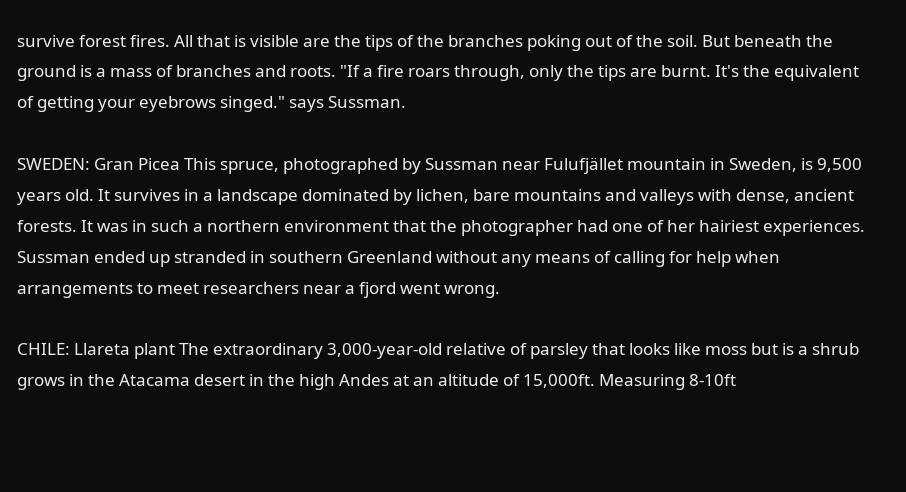survive forest fires. All that is visible are the tips of the branches poking out of the soil. But beneath the ground is a mass of branches and roots. "If a fire roars through, only the tips are burnt. It's the equivalent of getting your eyebrows singed." says Sussman.

SWEDEN: Gran Picea This spruce, photographed by Sussman near Fulufjället mountain in Sweden, is 9,500 years old. It survives in a landscape dominated by lichen, bare mountains and valleys with dense, ancient forests. It was in such a northern environment that the photographer had one of her hairiest experiences. Sussman ended up stranded in southern Greenland without any means of calling for help when arrangements to meet researchers near a fjord went wrong.

CHILE: Llareta plant The extraordinary 3,000-year-old relative of parsley that looks like moss but is a shrub grows in the Atacama desert in the high Andes at an altitude of 15,000ft. Measuring 8-10ft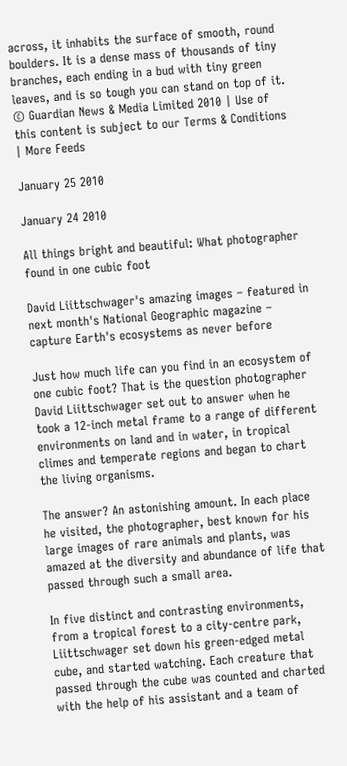across, it inhabits the surface of smooth, round boulders. It is a dense mass of thousands of tiny branches, each ending in a bud with tiny green leaves, and is so tough you can stand on top of it. © Guardian News & Media Limited 2010 | Use of this content is subject to our Terms & Conditions | More Feeds

January 25 2010

January 24 2010

All things bright and beautiful: What photographer found in one cubic foot

David Liittschwager's amazing images – featured in next month's National Geographic magazine – capture Earth's ecosystems as never before

Just how much life can you find in an ecosystem of one cubic foot? That is the question photographer David Liittschwager set out to answer when he took a 12-inch metal frame to a range of different environments on land and in water, in tropical climes and temperate regions and began to chart the living organisms.

The answer? An astonishing amount. In each place he visited, the photographer, best known for his large images of rare animals and plants, was amazed at the diversity and abundance of life that passed through such a small area.

In five distinct and contrasting environments, from a tropical forest to a city-centre park, Liittschwager set down his green-edged metal cube, and started watching. Each creature that passed through the cube was counted and charted with the help of his assistant and a team of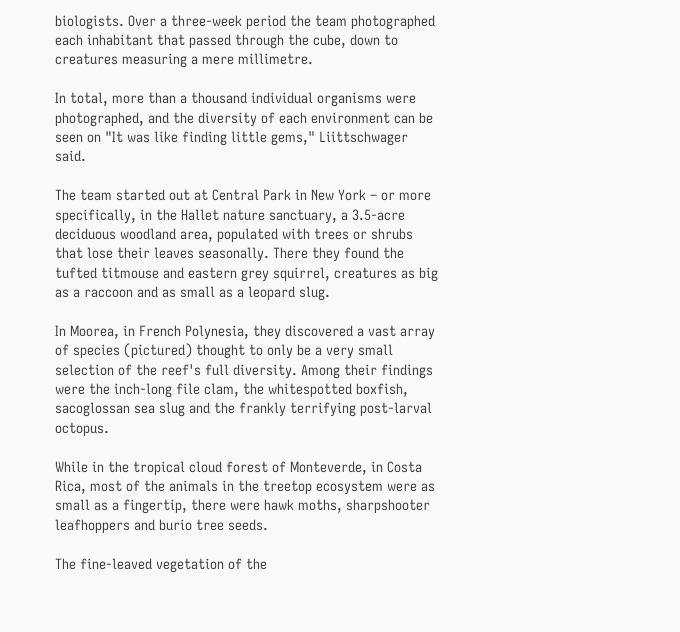biologists. Over a three-week period the team photographed each inhabitant that passed through the cube, down to creatures measuring a mere millimetre.

In total, more than a thousand individual organisms were photographed, and the diversity of each environment can be seen on "It was like finding little gems," Liittschwager said.

The team started out at Central Park in New York – or more specifically, in the Hallet nature sanctuary, a 3.5-acre deciduous woodland area, populated with trees or shrubs that lose their leaves seasonally. There they found the tufted titmouse and eastern grey squirrel, creatures as big as a raccoon and as small as a leopard slug.

In Moorea, in French Polynesia, they discovered a vast array of species (pictured) thought to only be a very small selection of the reef's full diversity. Among their findings were the inch-long file clam, the whitespotted boxfish, sacoglossan sea slug and the frankly terrifying post-larval octopus.

While in the tropical cloud forest of Monteverde, in Costa Rica, most of the animals in the treetop ecosystem were as small as a fingertip, there were hawk moths, sharpshooter leafhoppers and burio tree seeds.

The fine-leaved vegetation of the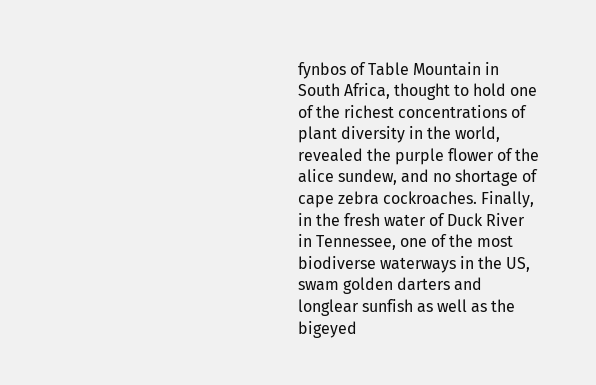fynbos of Table Mountain in South Africa, thought to hold one of the richest concentrations of plant diversity in the world, revealed the purple flower of the alice sundew, and no shortage of cape zebra cockroaches. Finally, in the fresh water of Duck River in Tennessee, one of the most biodiverse waterways in the US, swam golden darters and longlear sunfish as well as the bigeyed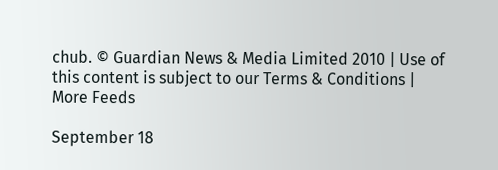chub. © Guardian News & Media Limited 2010 | Use of this content is subject to our Terms & Conditions | More Feeds

September 18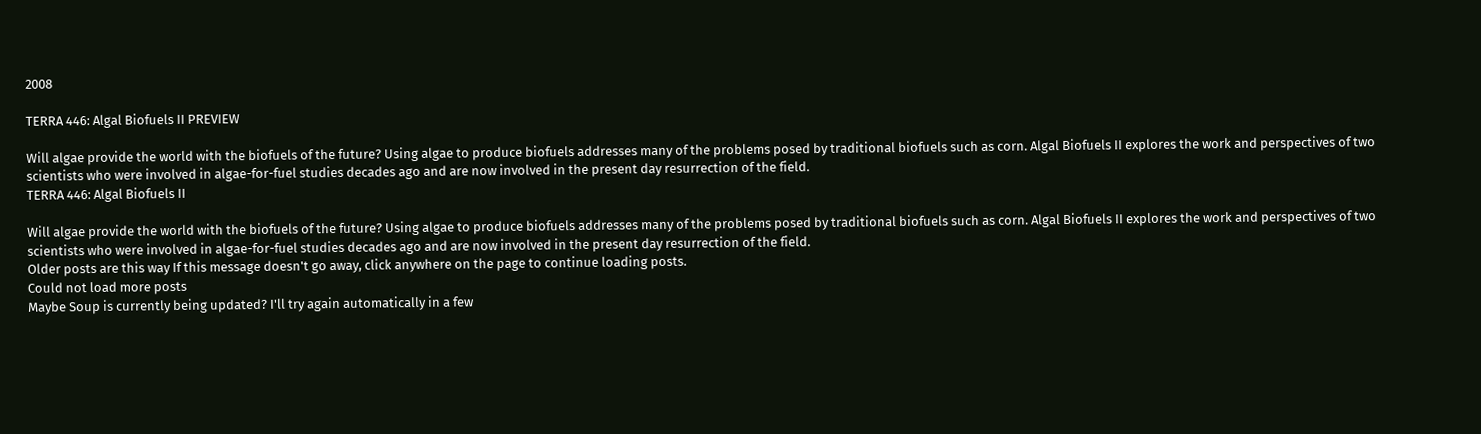2008

TERRA 446: Algal Biofuels II PREVIEW

Will algae provide the world with the biofuels of the future? Using algae to produce biofuels addresses many of the problems posed by traditional biofuels such as corn. Algal Biofuels II explores the work and perspectives of two scientists who were involved in algae-for-fuel studies decades ago and are now involved in the present day resurrection of the field.
TERRA 446: Algal Biofuels II

Will algae provide the world with the biofuels of the future? Using algae to produce biofuels addresses many of the problems posed by traditional biofuels such as corn. Algal Biofuels II explores the work and perspectives of two scientists who were involved in algae-for-fuel studies decades ago and are now involved in the present day resurrection of the field.
Older posts are this way If this message doesn't go away, click anywhere on the page to continue loading posts.
Could not load more posts
Maybe Soup is currently being updated? I'll try again automatically in a few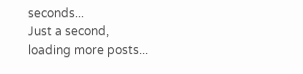seconds...
Just a second, loading more posts...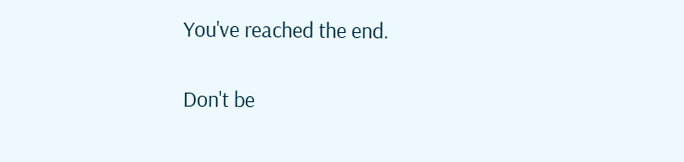You've reached the end.

Don't be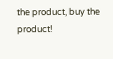the product, buy the product!